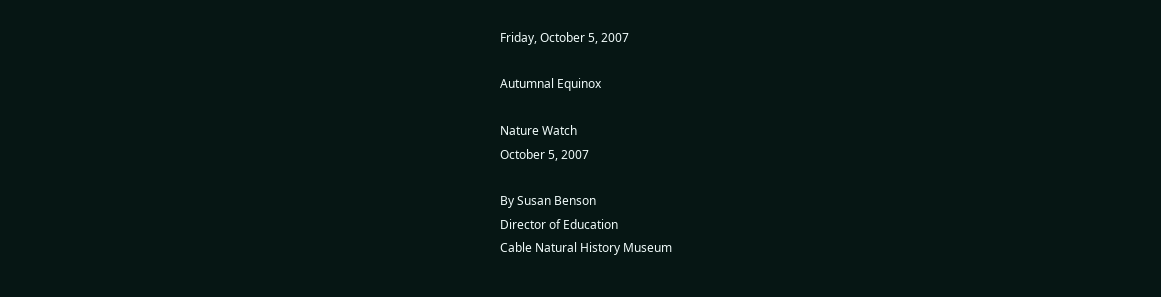Friday, October 5, 2007

Autumnal Equinox

Nature Watch
October 5, 2007

By Susan Benson
Director of Education
Cable Natural History Museum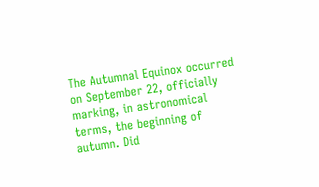The Autumnal Equinox occurred on September 22, officially marking, in astronomical terms, the beginning of autumn. Did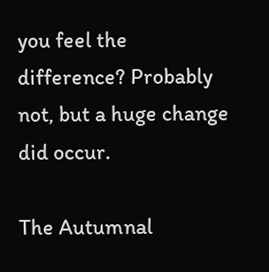you feel the difference? Probably not, but a huge change did occur.

The Autumnal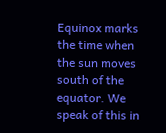Equinox marks the time when the sun moves south of the equator. We speak of this in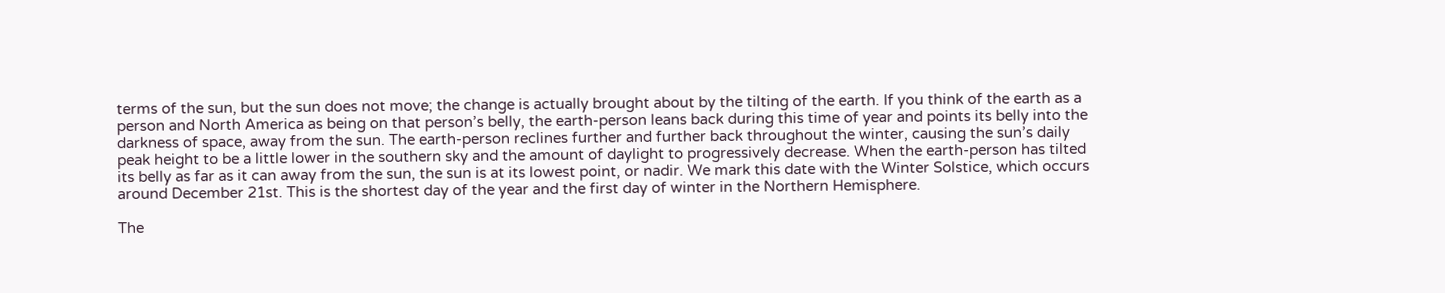terms of the sun, but the sun does not move; the change is actually brought about by the tilting of the earth. If you think of the earth as a person and North America as being on that person’s belly, the earth-person leans back during this time of year and points its belly into the darkness of space, away from the sun. The earth-person reclines further and further back throughout the winter, causing the sun’s daily peak height to be a little lower in the southern sky and the amount of daylight to progressively decrease. When the earth-person has tilted its belly as far as it can away from the sun, the sun is at its lowest point, or nadir. We mark this date with the Winter Solstice, which occurs around December 21st. This is the shortest day of the year and the first day of winter in the Northern Hemisphere.

The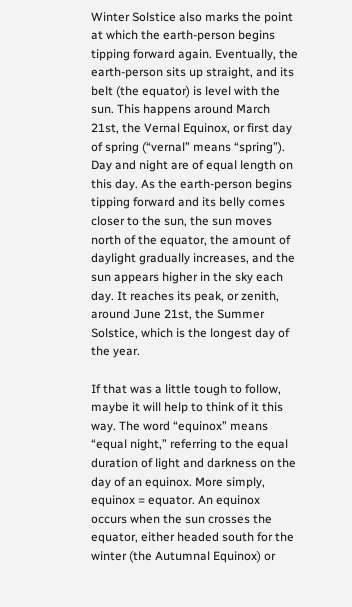Winter Solstice also marks the point at which the earth-person begins tipping forward again. Eventually, the earth-person sits up straight, and its belt (the equator) is level with the sun. This happens around March 21st, the Vernal Equinox, or first day of spring (“vernal” means “spring”). Day and night are of equal length on this day. As the earth-person begins tipping forward and its belly comes closer to the sun, the sun moves north of the equator, the amount of daylight gradually increases, and the sun appears higher in the sky each day. It reaches its peak, or zenith, around June 21st, the Summer Solstice, which is the longest day of the year.

If that was a little tough to follow, maybe it will help to think of it this way. The word “equinox” means “equal night,” referring to the equal duration of light and darkness on the day of an equinox. More simply, equinox = equator. An equinox occurs when the sun crosses the equator, either headed south for the winter (the Autumnal Equinox) or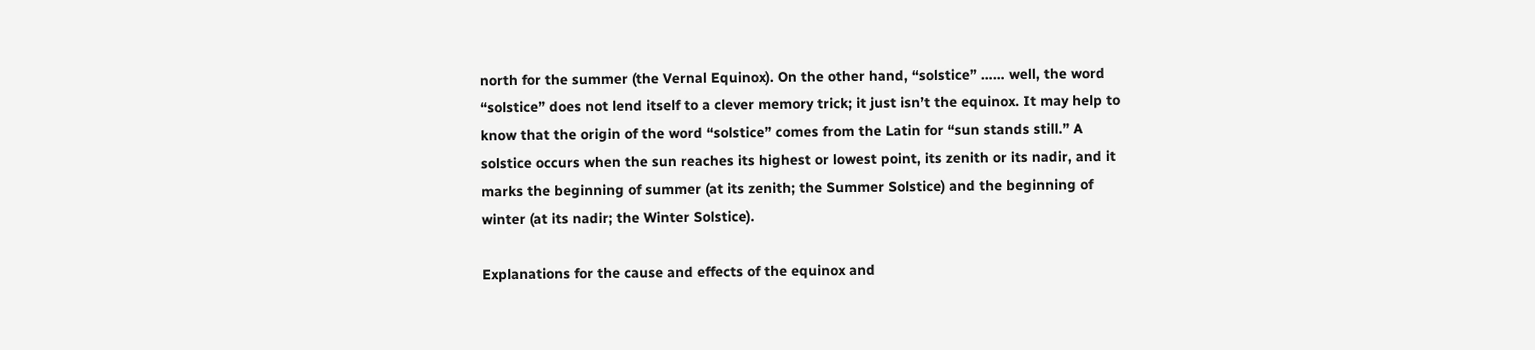north for the summer (the Vernal Equinox). On the other hand, “solstice” …… well, the word “solstice” does not lend itself to a clever memory trick; it just isn’t the equinox. It may help to know that the origin of the word “solstice” comes from the Latin for “sun stands still.” A solstice occurs when the sun reaches its highest or lowest point, its zenith or its nadir, and it marks the beginning of summer (at its zenith; the Summer Solstice) and the beginning of winter (at its nadir; the Winter Solstice).

Explanations for the cause and effects of the equinox and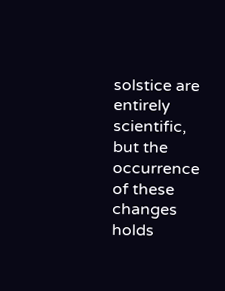solstice are entirely scientific, but the occurrence of these changes holds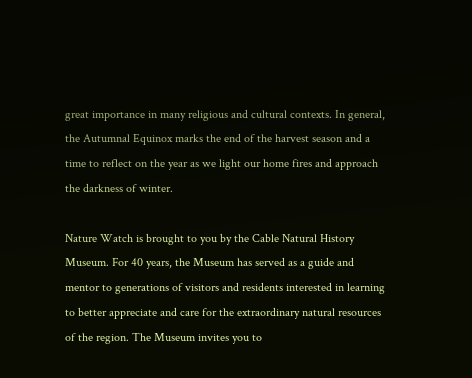great importance in many religious and cultural contexts. In general, the Autumnal Equinox marks the end of the harvest season and a time to reflect on the year as we light our home fires and approach the darkness of winter.

Nature Watch is brought to you by the Cable Natural History Museum. For 40 years, the Museum has served as a guide and mentor to generations of visitors and residents interested in learning to better appreciate and care for the extraordinary natural resources of the region. The Museum invites you to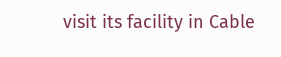visit its facility in Cable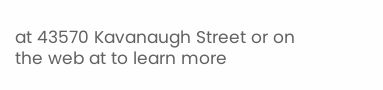at 43570 Kavanaugh Street or on the web at to learn more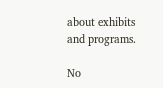about exhibits and programs.

No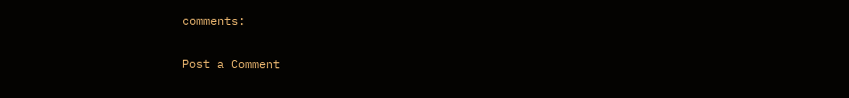comments:

Post a Comment